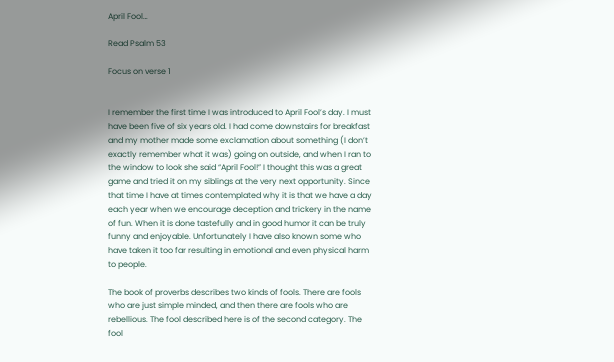April Fool…

Read Psalm 53

Focus on verse 1


I remember the first time I was introduced to April Fool’s day. I must have been five of six years old. I had come downstairs for breakfast and my mother made some exclamation about something (I don’t exactly remember what it was) going on outside, and when I ran to the window to look she said “April Fool!” I thought this was a great game and tried it on my siblings at the very next opportunity. Since that time I have at times contemplated why it is that we have a day each year when we encourage deception and trickery in the name of fun. When it is done tastefully and in good humor it can be truly funny and enjoyable. Unfortunately I have also known some who have taken it too far resulting in emotional and even physical harm to people.

The book of proverbs describes two kinds of fools. There are fools who are just simple minded, and then there are fools who are rebellious. The fool described here is of the second category. The fool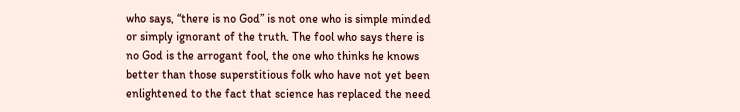who says, “there is no God” is not one who is simple minded or simply ignorant of the truth. The fool who says there is no God is the arrogant fool, the one who thinks he knows better than those superstitious folk who have not yet been enlightened to the fact that science has replaced the need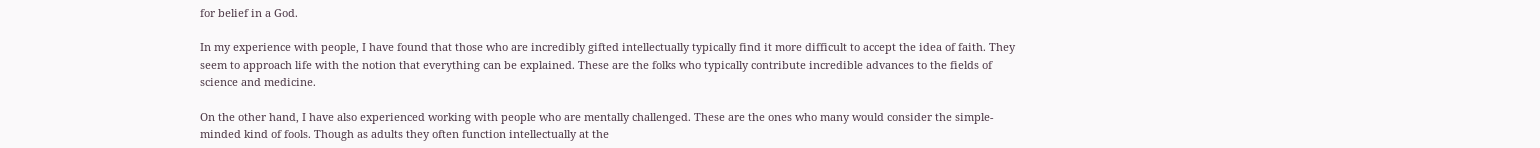for belief in a God.

In my experience with people, I have found that those who are incredibly gifted intellectually typically find it more difficult to accept the idea of faith. They seem to approach life with the notion that everything can be explained. These are the folks who typically contribute incredible advances to the fields of science and medicine.

On the other hand, I have also experienced working with people who are mentally challenged. These are the ones who many would consider the simple-minded kind of fools. Though as adults they often function intellectually at the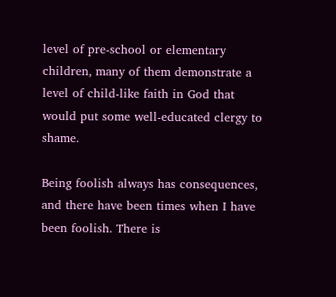level of pre-school or elementary children, many of them demonstrate a level of child-like faith in God that would put some well-educated clergy to shame.

Being foolish always has consequences, and there have been times when I have been foolish. There is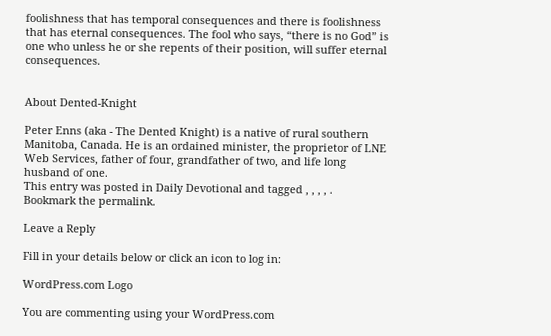foolishness that has temporal consequences and there is foolishness that has eternal consequences. The fool who says, “there is no God” is one who unless he or she repents of their position, will suffer eternal consequences.


About Dented-Knight

Peter Enns (aka - The Dented Knight) is a native of rural southern Manitoba, Canada. He is an ordained minister, the proprietor of LNE Web Services, father of four, grandfather of two, and life long husband of one.
This entry was posted in Daily Devotional and tagged , , , , . Bookmark the permalink.

Leave a Reply

Fill in your details below or click an icon to log in:

WordPress.com Logo

You are commenting using your WordPress.com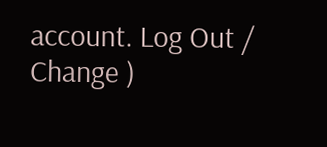account. Log Out /  Change )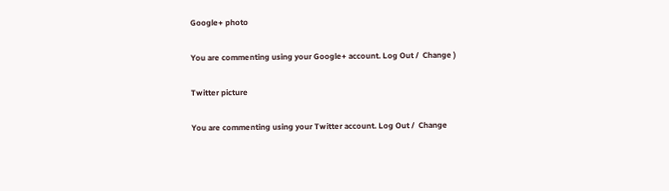Google+ photo

You are commenting using your Google+ account. Log Out /  Change )

Twitter picture

You are commenting using your Twitter account. Log Out /  Change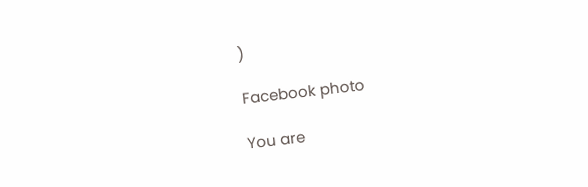)

Facebook photo

You are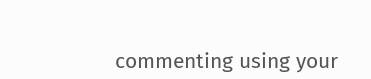commenting using your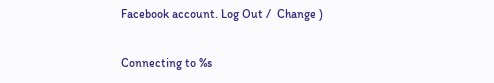Facebook account. Log Out /  Change )


Connecting to %s